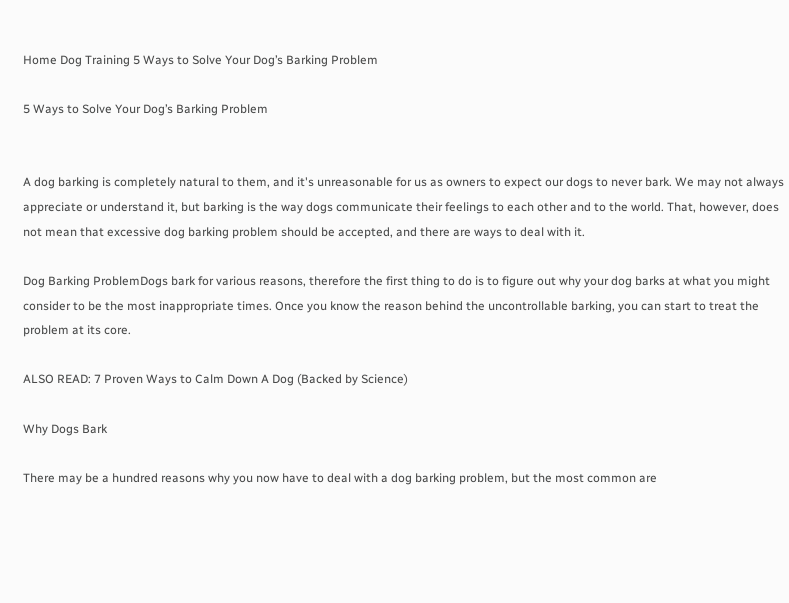Home Dog Training 5 Ways to Solve Your Dog’s Barking Problem

5 Ways to Solve Your Dog’s Barking Problem


A dog barking is completely natural to them, and it's unreasonable for us as owners to expect our dogs to never bark. We may not always appreciate or understand it, but barking is the way dogs communicate their feelings to each other and to the world. That, however, does not mean that excessive dog barking problem should be accepted, and there are ways to deal with it.

Dog Barking ProblemDogs bark for various reasons, therefore the first thing to do is to figure out why your dog barks at what you might consider to be the most inappropriate times. Once you know the reason behind the uncontrollable barking, you can start to treat the problem at its core.

ALSO READ: 7 Proven Ways to Calm Down A Dog (Backed by Science)

Why Dogs Bark

There may be a hundred reasons why you now have to deal with a dog barking problem, but the most common are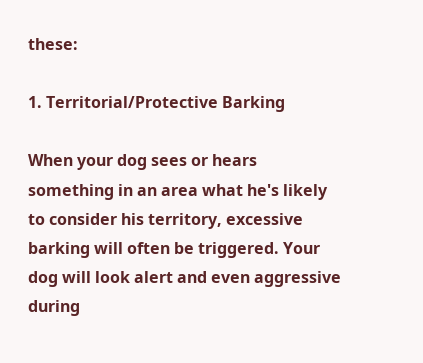these:

1. Territorial/Protective Barking

When your dog sees or hears something in an area what he's likely to consider his territory, excessive barking will often be triggered. Your dog will look alert and even aggressive during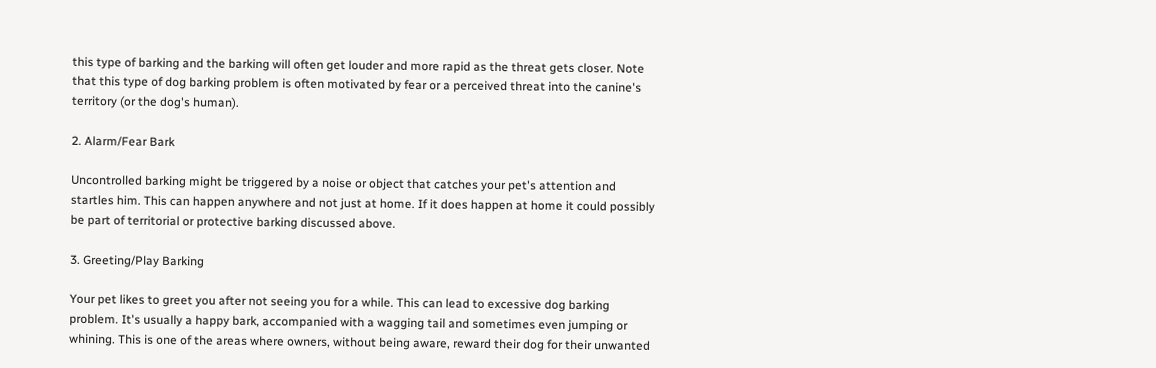this type of barking and the barking will often get louder and more rapid as the threat gets closer. Note that this type of dog barking problem is often motivated by fear or a perceived threat into the canine's territory (or the dog's human).

2. Alarm/Fear Bark

Uncontrolled barking might be triggered by a noise or object that catches your pet's attention and startles him. This can happen anywhere and not just at home. If it does happen at home it could possibly be part of territorial or protective barking discussed above.

3. Greeting/Play Barking

Your pet likes to greet you after not seeing you for a while. This can lead to excessive dog barking problem. It's usually a happy bark, accompanied with a wagging tail and sometimes even jumping or whining. This is one of the areas where owners, without being aware, reward their dog for their unwanted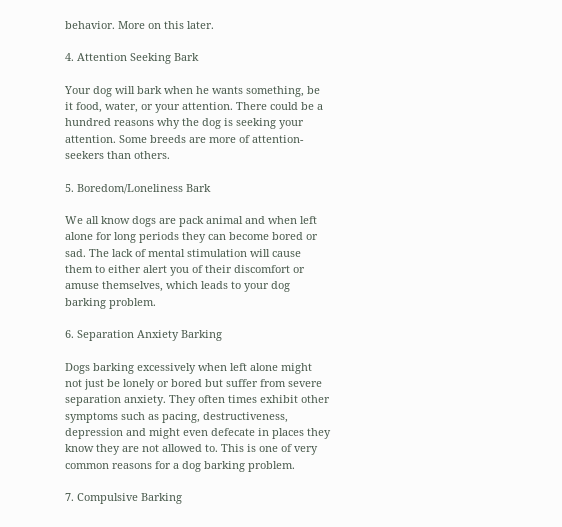behavior. More on this later.

4. Attention Seeking Bark

Your dog will bark when he wants something, be it food, water, or your attention. There could be a hundred reasons why the dog is seeking your attention. Some breeds are more of attention-seekers than others.

5. Boredom/Loneliness Bark

We all know dogs are pack animal and when left alone for long periods they can become bored or sad. The lack of mental stimulation will cause them to either alert you of their discomfort or amuse themselves, which leads to your dog barking problem.

6. Separation Anxiety Barking

Dogs barking excessively when left alone might not just be lonely or bored but suffer from severe separation anxiety. They often times exhibit other symptoms such as pacing, destructiveness, depression and might even defecate in places they know they are not allowed to. This is one of very common reasons for a dog barking problem.

7. Compulsive Barking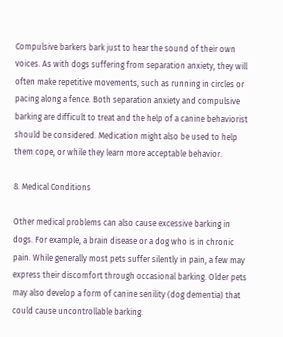Compulsive barkers bark just to hear the sound of their own voices. As with dogs suffering from separation anxiety, they will often make repetitive movements, such as running in circles or pacing along a fence. Both separation anxiety and compulsive barking are difficult to treat and the help of a canine behaviorist should be considered. Medication might also be used to help them cope, or while they learn more acceptable behavior.

8. Medical Conditions

Other medical problems can also cause excessive barking in dogs. For example, a brain disease or a dog who is in chronic pain. While generally most pets suffer silently in pain, a few may express their discomfort through occasional barking. Older pets may also develop a form of canine senility (dog dementia) that could cause uncontrollable barking.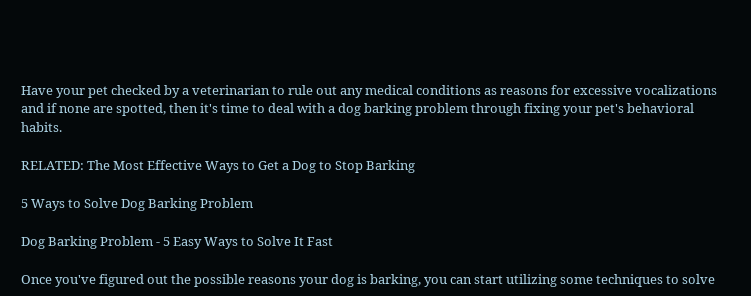Have your pet checked by a veterinarian to rule out any medical conditions as reasons for excessive vocalizations and if none are spotted, then it's time to deal with a dog barking problem through fixing your pet's behavioral habits.

RELATED: The Most Effective Ways to Get a Dog to Stop Barking

5 Ways to Solve Dog Barking Problem

Dog Barking Problem - 5 Easy Ways to Solve It Fast

Once you've figured out the possible reasons your dog is barking, you can start utilizing some techniques to solve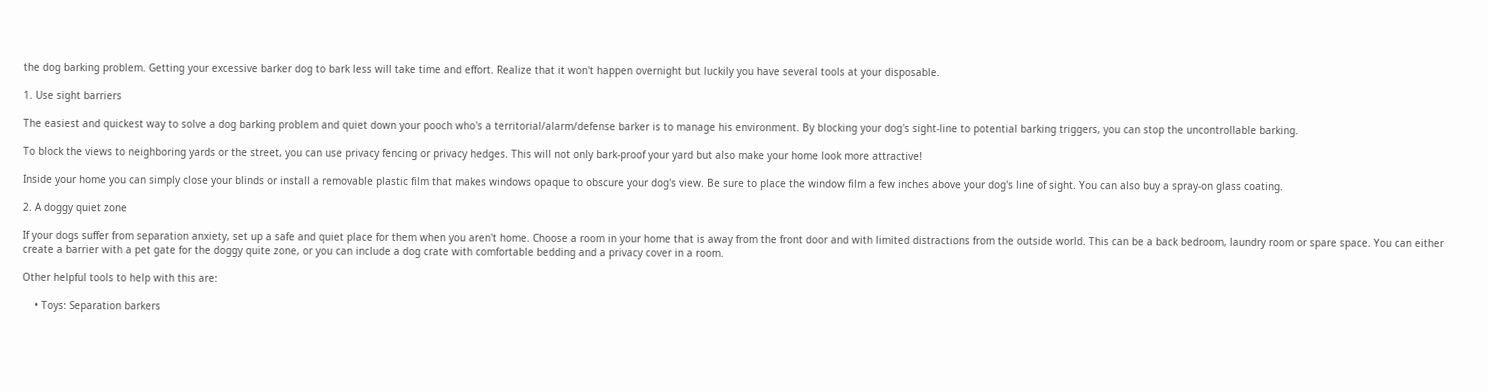the dog barking problem. Getting your excessive barker dog to bark less will take time and effort. Realize that it won't happen overnight but luckily you have several tools at your disposable.

1. Use sight barriers

The easiest and quickest way to solve a dog barking problem and quiet down your pooch who's a territorial/alarm/defense barker is to manage his environment. By blocking your dog's sight-line to potential barking triggers, you can stop the uncontrollable barking.

To block the views to neighboring yards or the street, you can use privacy fencing or privacy hedges. This will not only bark-proof your yard but also make your home look more attractive!

Inside your home you can simply close your blinds or install a removable plastic film that makes windows opaque to obscure your dog's view. Be sure to place the window film a few inches above your dog's line of sight. You can also buy a spray-on glass coating.

2. A doggy quiet zone

If your dogs suffer from separation anxiety, set up a safe and quiet place for them when you aren't home. Choose a room in your home that is away from the front door and with limited distractions from the outside world. This can be a back bedroom, laundry room or spare space. You can either create a barrier with a pet gate for the doggy quite zone, or you can include a dog crate with comfortable bedding and a privacy cover in a room.

Other helpful tools to help with this are:

    • Toys: Separation barkers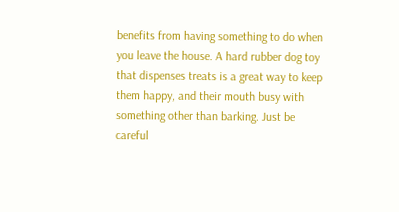benefits from having something to do when you leave the house. A hard rubber dog toy that dispenses treats is a great way to keep them happy, and their mouth busy with something other than barking. Just be careful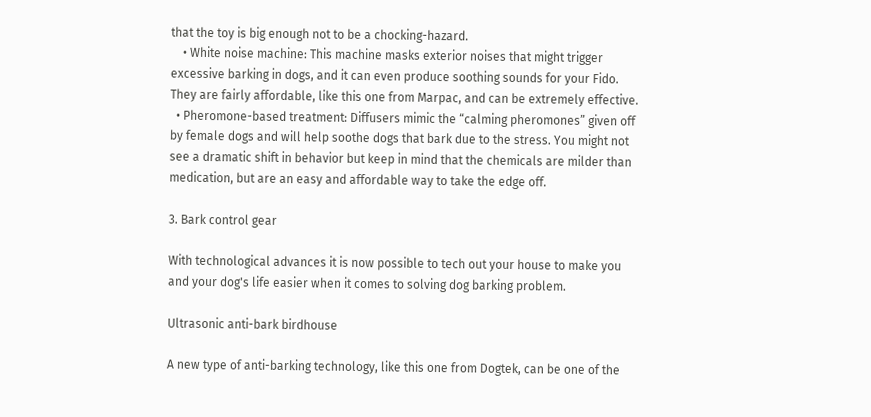that the toy is big enough not to be a chocking-hazard.
    • White noise machine: This machine masks exterior noises that might trigger excessive barking in dogs, and it can even produce soothing sounds for your Fido. They are fairly affordable, like this one from Marpac, and can be extremely effective.
  • Pheromone-based treatment: Diffusers mimic the “calming pheromones” given off by female dogs and will help soothe dogs that bark due to the stress. You might not see a dramatic shift in behavior but keep in mind that the chemicals are milder than medication, but are an easy and affordable way to take the edge off.

3. Bark control gear

With technological advances it is now possible to tech out your house to make you and your dog's life easier when it comes to solving dog barking problem.

Ultrasonic anti-bark birdhouse

A new type of anti-barking technology, like this one from Dogtek, can be one of the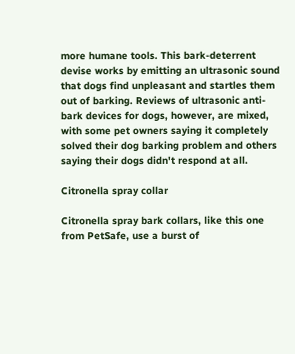more humane tools. This bark-deterrent devise works by emitting an ultrasonic sound that dogs find unpleasant and startles them out of barking. Reviews of ultrasonic anti-bark devices for dogs, however, are mixed, with some pet owners saying it completely solved their dog barking problem and others saying their dogs didn't respond at all.

Citronella spray collar

Citronella spray bark collars, like this one from PetSafe, use a burst of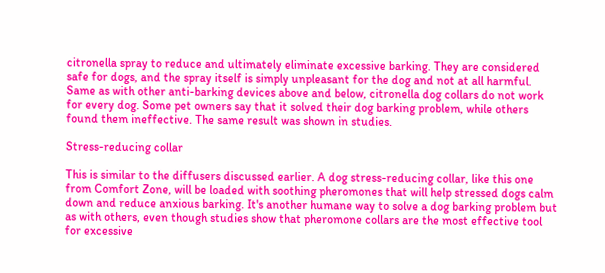citronella spray to reduce and ultimately eliminate excessive barking. They are considered safe for dogs, and the spray itself is simply unpleasant for the dog and not at all harmful. Same as with other anti-barking devices above and below, citronella dog collars do not work for every dog. Some pet owners say that it solved their dog barking problem, while others found them ineffective. The same result was shown in studies.

Stress-reducing collar

This is similar to the diffusers discussed earlier. A dog stress-reducing collar, like this one from Comfort Zone, will be loaded with soothing pheromones that will help stressed dogs calm down and reduce anxious barking. It's another humane way to solve a dog barking problem but as with others, even though studies show that pheromone collars are the most effective tool for excessive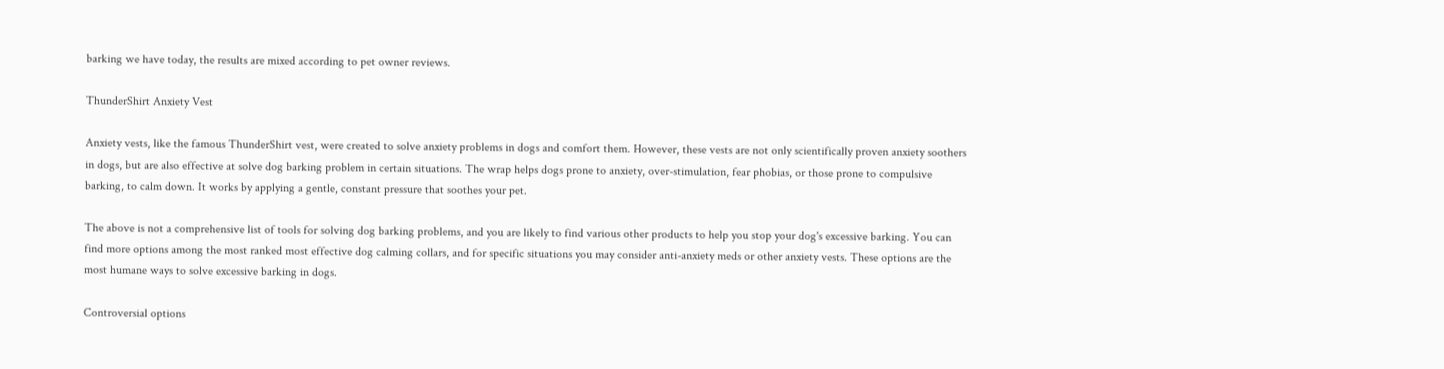barking we have today, the results are mixed according to pet owner reviews.

ThunderShirt Anxiety Vest

Anxiety vests, like the famous ThunderShirt vest, were created to solve anxiety problems in dogs and comfort them. However, these vests are not only scientifically proven anxiety soothers in dogs, but are also effective at solve dog barking problem in certain situations. The wrap helps dogs prone to anxiety, over-stimulation, fear phobias, or those prone to compulsive barking, to calm down. It works by applying a gentle, constant pressure that soothes your pet.

The above is not a comprehensive list of tools for solving dog barking problems, and you are likely to find various other products to help you stop your dog's excessive barking. You can find more options among the most ranked most effective dog calming collars, and for specific situations you may consider anti-anxiety meds or other anxiety vests. These options are the most humane ways to solve excessive barking in dogs.

Controversial options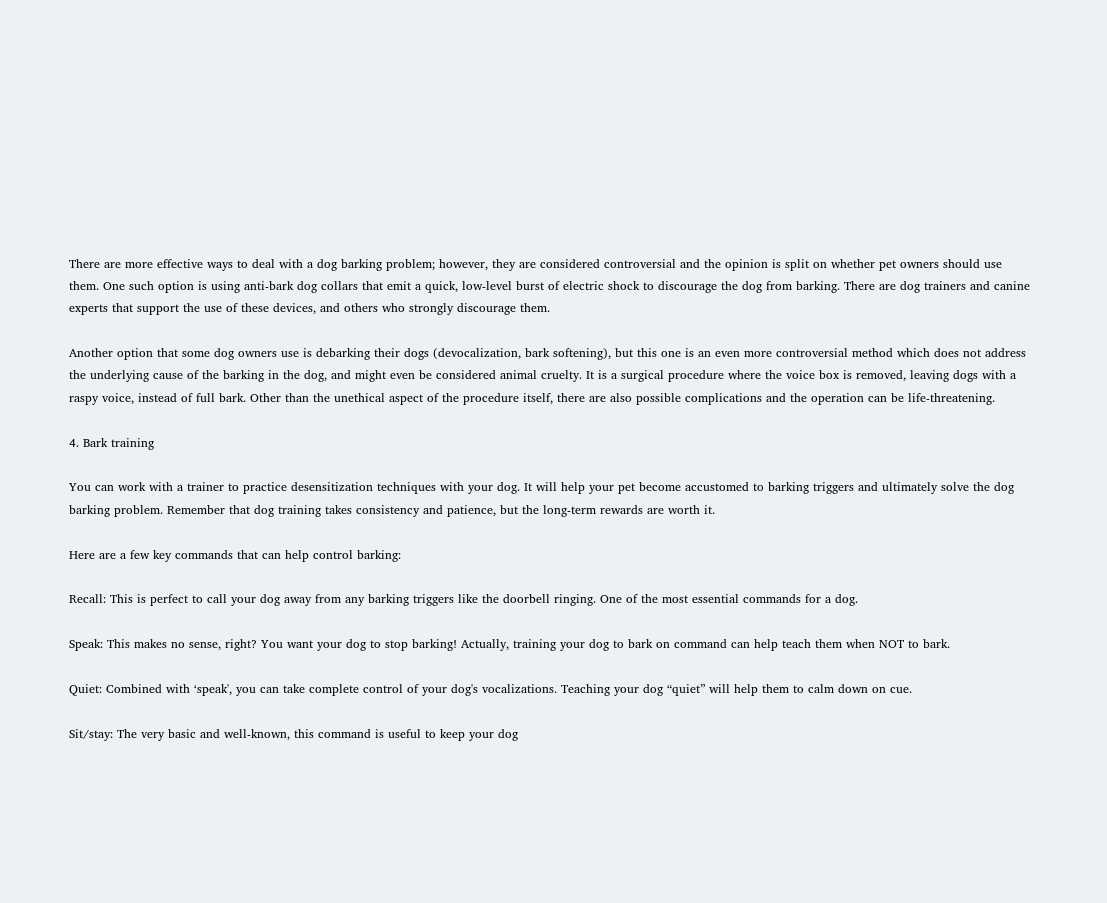There are more effective ways to deal with a dog barking problem; however, they are considered controversial and the opinion is split on whether pet owners should use them. One such option is using anti-bark dog collars that emit a quick, low-level burst of electric shock to discourage the dog from barking. There are dog trainers and canine experts that support the use of these devices, and others who strongly discourage them.

Another option that some dog owners use is debarking their dogs (devocalization, bark softening), but this one is an even more controversial method which does not address the underlying cause of the barking in the dog, and might even be considered animal cruelty. It is a surgical procedure where the voice box is removed, leaving dogs with a raspy voice, instead of full bark. Other than the unethical aspect of the procedure itself, there are also possible complications and the operation can be life-threatening.

4. Bark training

You can work with a trainer to practice desensitization techniques with your dog. It will help your pet become accustomed to barking triggers and ultimately solve the dog barking problem. Remember that dog training takes consistency and patience, but the long-term rewards are worth it.

Here are a few key commands that can help control barking:

Recall: This is perfect to call your dog away from any barking triggers like the doorbell ringing. One of the most essential commands for a dog.

Speak: This makes no sense, right? You want your dog to stop barking! Actually, training your dog to bark on command can help teach them when NOT to bark.

Quiet: Combined with ‘speak', you can take complete control of your dog's vocalizations. Teaching your dog “quiet” will help them to calm down on cue.

Sit/stay: The very basic and well-known, this command is useful to keep your dog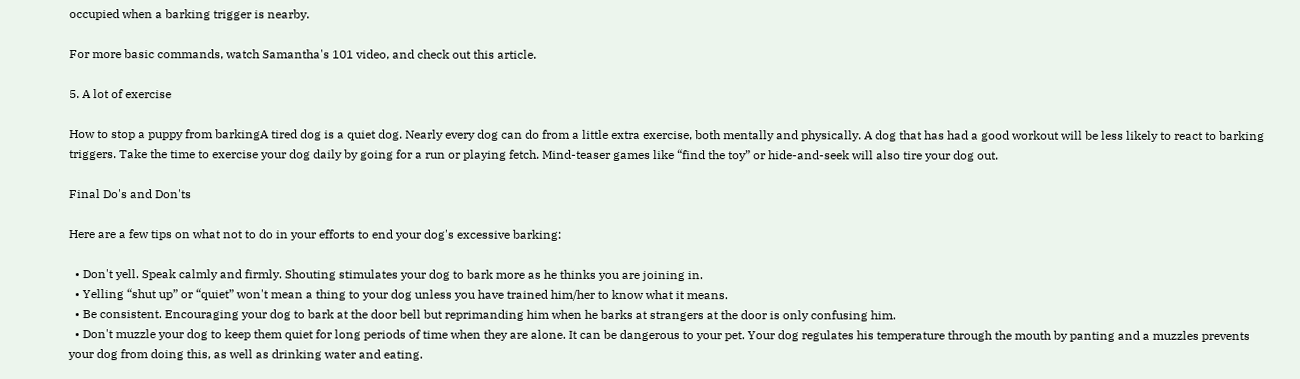occupied when a barking trigger is nearby.

For more basic commands, watch Samantha's 101 video, and check out this article.

5. A lot of exercise

How to stop a puppy from barkingA tired dog is a quiet dog. Nearly every dog can do from a little extra exercise, both mentally and physically. A dog that has had a good workout will be less likely to react to barking triggers. Take the time to exercise your dog daily by going for a run or playing fetch. Mind-teaser games like “find the toy” or hide-and-seek will also tire your dog out.

Final Do's and Don'ts

Here are a few tips on what not to do in your efforts to end your dog's excessive barking:

  • Don't yell. Speak calmly and firmly. Shouting stimulates your dog to bark more as he thinks you are joining in.
  • Yelling “shut up” or “quiet” won't mean a thing to your dog unless you have trained him/her to know what it means.
  • Be consistent. Encouraging your dog to bark at the door bell but reprimanding him when he barks at strangers at the door is only confusing him.
  • Don't muzzle your dog to keep them quiet for long periods of time when they are alone. It can be dangerous to your pet. Your dog regulates his temperature through the mouth by panting and a muzzles prevents your dog from doing this, as well as drinking water and eating.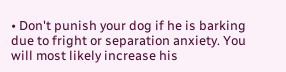• Don't punish your dog if he is barking due to fright or separation anxiety. You will most likely increase his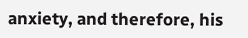anxiety, and therefore, his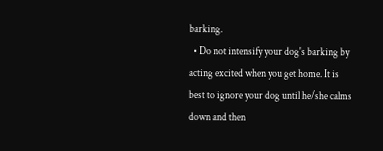barking.
  • Do not intensify your dog's barking by acting excited when you get home. It is best to ignore your dog until he/she calms down and then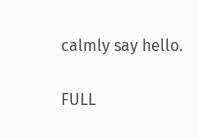calmly say hello.

FULL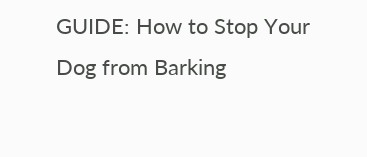GUIDE: How to Stop Your Dog from Barking